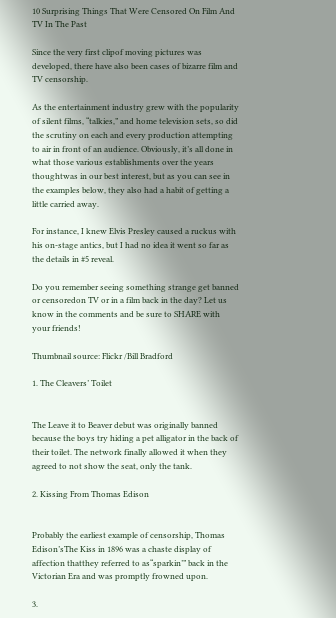10 Surprising Things That Were Censored On Film And TV In The Past

Since the very first clipof moving pictures was developed, there have also been cases of bizarre film and TV censorship.

As the entertainment industry grew with the popularity of silent films, “talkies,” and home television sets, so did the scrutiny on each and every production attempting to air in front of an audience. Obviously, it’s all done in what those various establishments over the years thoughtwas in our best interest, but as you can see in the examples below, they also had a habit of getting a little carried away.

For instance, I knew Elvis Presley caused a ruckus with his on-stage antics, but I had no idea it went so far as the details in #5 reveal.

Do you remember seeing something strange get banned or censoredon TV or in a film back in the day? Let us know in the comments and be sure to SHARE with your friends!

Thumbnail source: Flickr /Bill Bradford

1. The Cleavers’ Toilet


The Leave it to Beaver debut was originally banned because the boys try hiding a pet alligator in the back of their toilet. The network finally allowed it when they agreed to not show the seat, only the tank.

2. Kissing From Thomas Edison


Probably the earliest example of censorship, Thomas Edison’sThe Kiss in 1896 was a chaste display of affection thatthey referred to as“sparkin’” back in the Victorian Era and was promptly frowned upon.

3.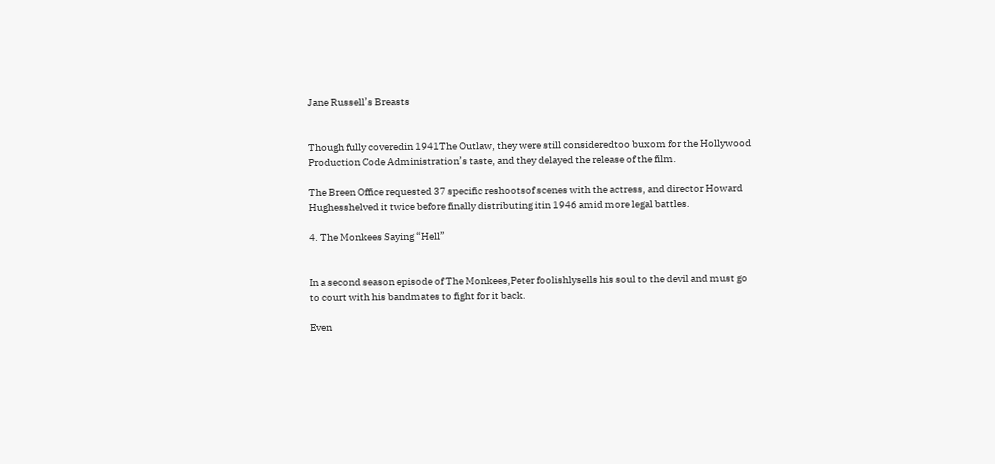Jane Russell’s Breasts


Though fully coveredin 1941The Outlaw, they were still consideredtoo buxom for the Hollywood Production Code Administration’s taste, and they delayed the release of the film.

The Breen Office requested 37 specific reshootsof scenes with the actress, and director Howard Hughesshelved it twice before finally distributing itin 1946 amid more legal battles.

4. The Monkees Saying “Hell”


In a second season episode of The Monkees,Peter foolishlysells his soul to the devil and must go to court with his bandmates to fight for it back.

Even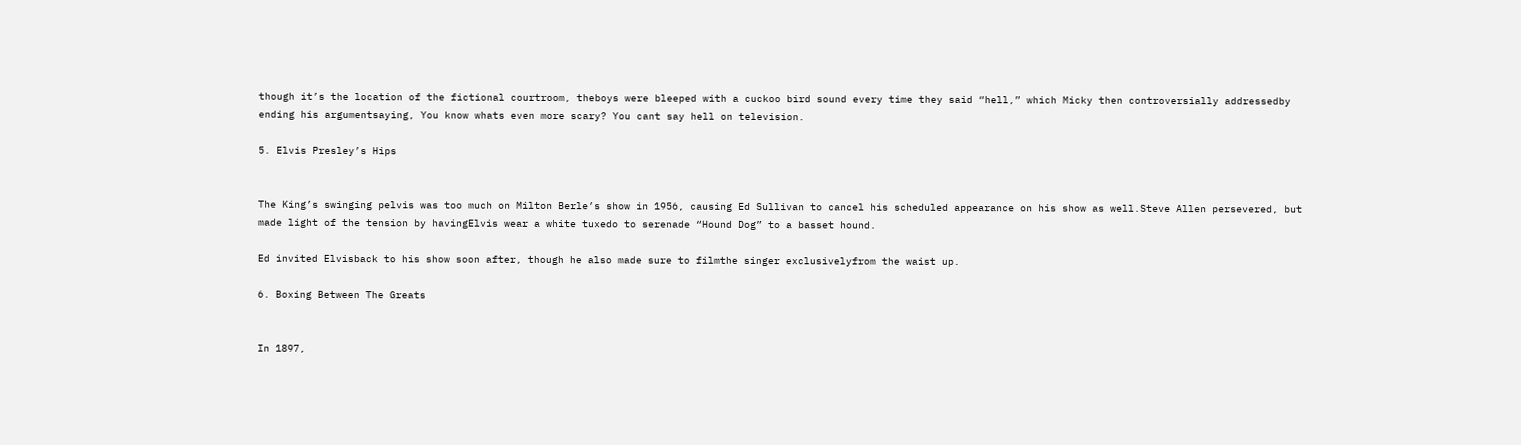though it’s the location of the fictional courtroom, theboys were bleeped with a cuckoo bird sound every time they said “hell,” which Micky then controversially addressedby ending his argumentsaying, You know whats even more scary? You cant say hell on television.

5. Elvis Presley’s Hips


The King’s swinging pelvis was too much on Milton Berle’s show in 1956, causing Ed Sullivan to cancel his scheduled appearance on his show as well.Steve Allen persevered, but made light of the tension by havingElvis wear a white tuxedo to serenade “Hound Dog” to a basset hound.

Ed invited Elvisback to his show soon after, though he also made sure to filmthe singer exclusivelyfrom the waist up.

6. Boxing Between The Greats


In 1897,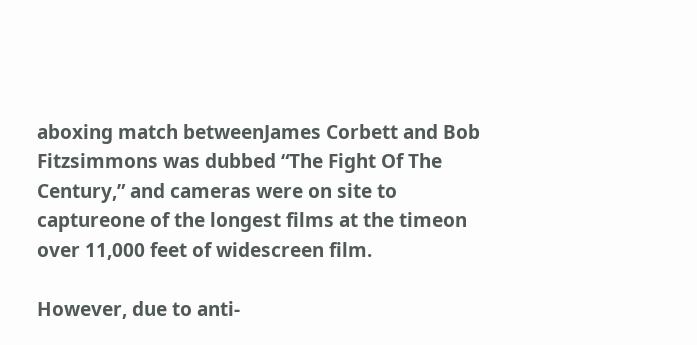aboxing match betweenJames Corbett and Bob Fitzsimmons was dubbed “The Fight Of The Century,” and cameras were on site to captureone of the longest films at the timeon over 11,000 feet of widescreen film.

However, due to anti-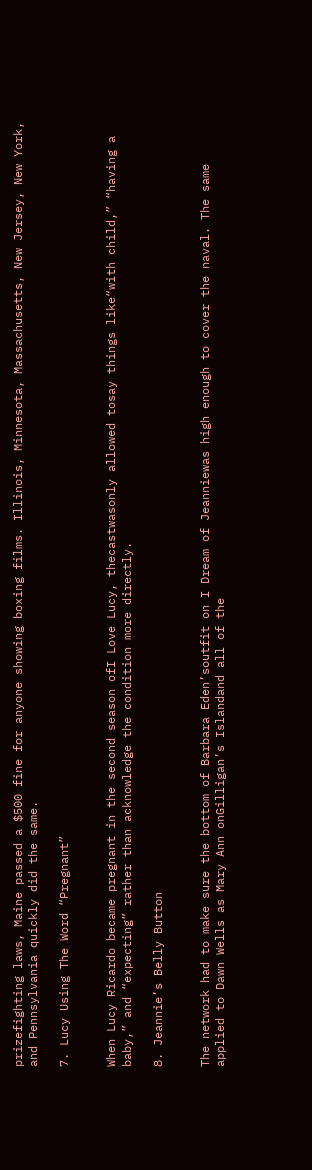prizefighting laws, Maine passed a $500 fine for anyone showing boxing films. Illinois, Minnesota, Massachusetts, New Jersey, New York, and Pennsylvania quickly did the same.

7. Lucy Using The Word “Pregnant”


When Lucy Ricardo became pregnant in the second season ofI Love Lucy, thecastwasonly allowed tosay things like“with child,” “having a baby,” and “expecting” rather than acknowledge the condition more directly.

8. Jeannie’s Belly Button


The network had to make sure the bottom of Barbara Eden’soutfit on I Dream of Jeanniewas high enough to cover the naval. The same applied to Dawn Wells as Mary Ann onGilligan’s Islandand all of the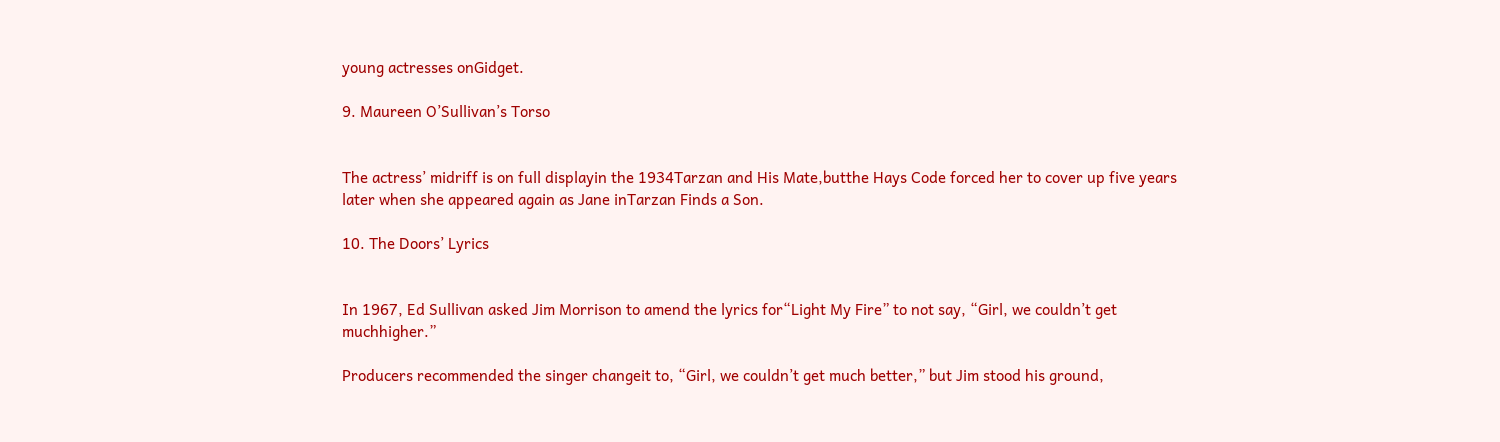young actresses onGidget.

9. Maureen O’Sullivan’s Torso


The actress’ midriff is on full displayin the 1934Tarzan and His Mate,butthe Hays Code forced her to cover up five years later when she appeared again as Jane inTarzan Finds a Son.

10. The Doors’ Lyrics


In 1967, Ed Sullivan asked Jim Morrison to amend the lyrics for“Light My Fire” to not say, “Girl, we couldn’t get muchhigher.”

Producers recommended the singer changeit to, “Girl, we couldn’t get much better,” but Jim stood his ground,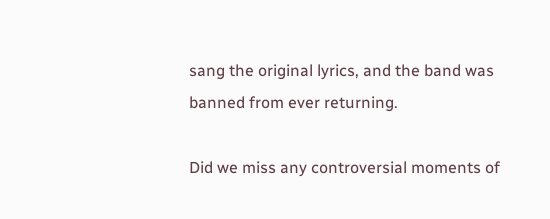sang the original lyrics, and the band was banned from ever returning.

Did we miss any controversial moments of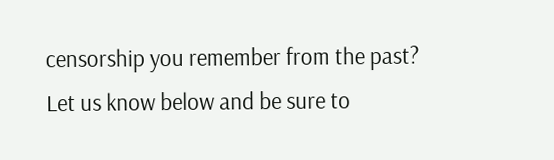censorship you remember from the past? Let us know below and be sure to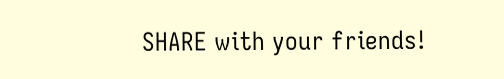SHARE with your friends!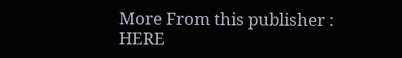More From this publisher : HERE